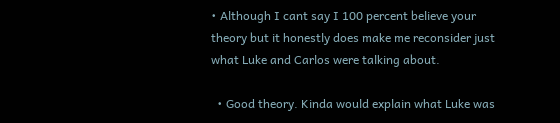• Although I cant say I 100 percent believe your theory but it honestly does make me reconsider just what Luke and Carlos were talking about.

  • Good theory. Kinda would explain what Luke was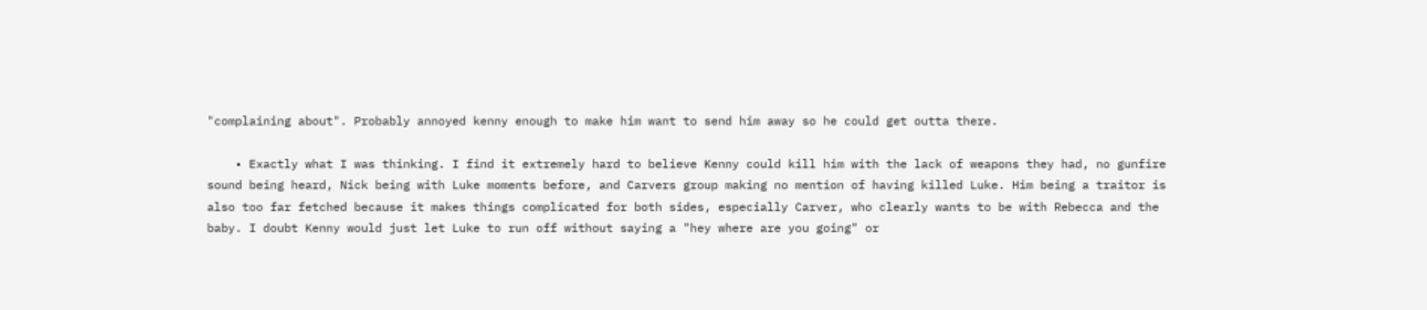"complaining about". Probably annoyed kenny enough to make him want to send him away so he could get outta there.

    • Exactly what I was thinking. I find it extremely hard to believe Kenny could kill him with the lack of weapons they had, no gunfire sound being heard, Nick being with Luke moments before, and Carvers group making no mention of having killed Luke. Him being a traitor is also too far fetched because it makes things complicated for both sides, especially Carver, who clearly wants to be with Rebecca and the baby. I doubt Kenny would just let Luke to run off without saying a "hey where are you going" or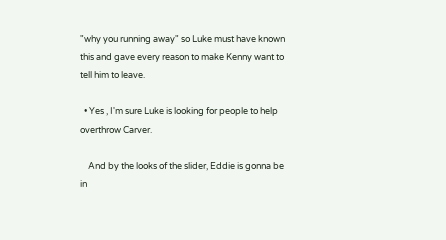"why you running away" so Luke must have known this and gave every reason to make Kenny want to tell him to leave.

  • Yes , I'm sure Luke is looking for people to help overthrow Carver.

    And by the looks of the slider, Eddie is gonna be in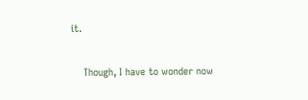it.

    Though, I have to wonder now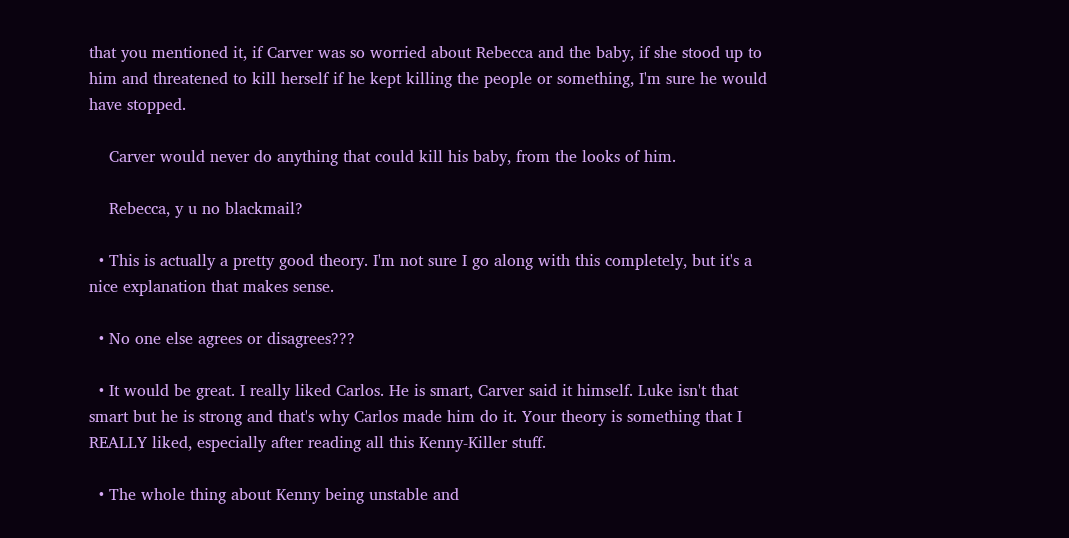that you mentioned it, if Carver was so worried about Rebecca and the baby, if she stood up to him and threatened to kill herself if he kept killing the people or something, I'm sure he would have stopped.

    Carver would never do anything that could kill his baby, from the looks of him.

    Rebecca, y u no blackmail?

  • This is actually a pretty good theory. I'm not sure I go along with this completely, but it's a nice explanation that makes sense.

  • No one else agrees or disagrees???

  • It would be great. I really liked Carlos. He is smart, Carver said it himself. Luke isn't that smart but he is strong and that's why Carlos made him do it. Your theory is something that I REALLY liked, especially after reading all this Kenny-Killer stuff.

  • The whole thing about Kenny being unstable and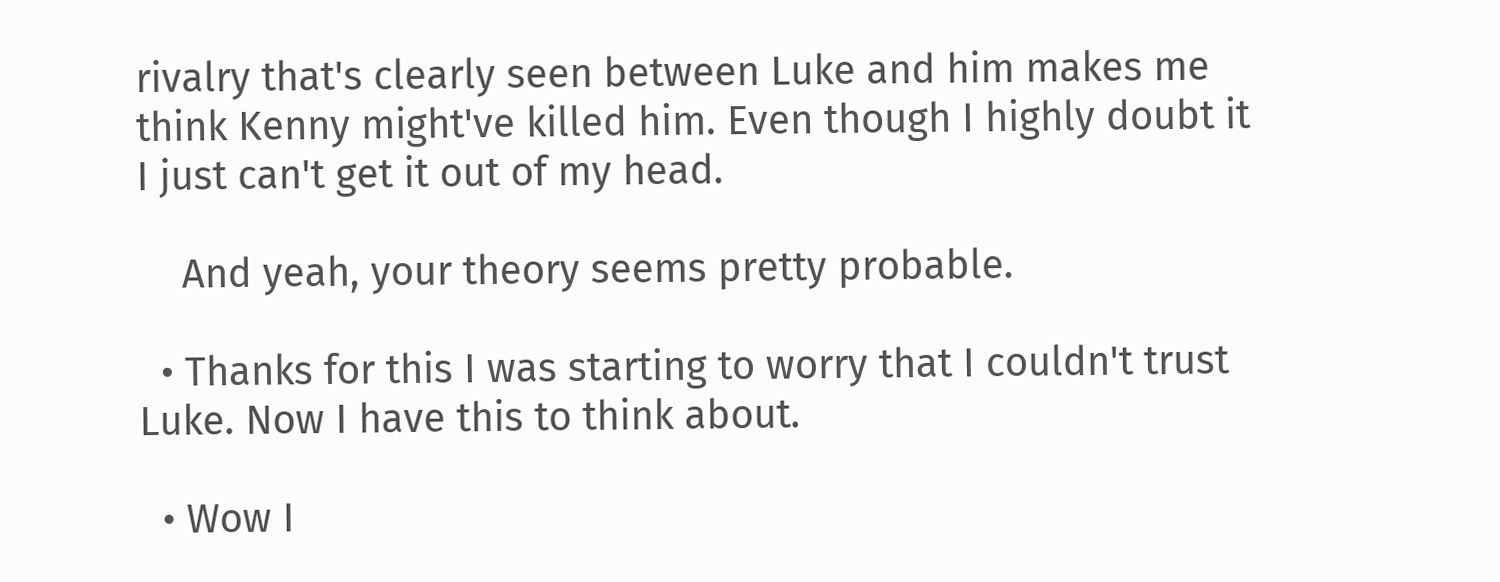rivalry that's clearly seen between Luke and him makes me think Kenny might've killed him. Even though I highly doubt it I just can't get it out of my head.

    And yeah, your theory seems pretty probable.

  • Thanks for this I was starting to worry that I couldn't trust Luke. Now I have this to think about.

  • Wow I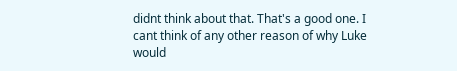didnt think about that. That's a good one. I cant think of any other reason of why Luke would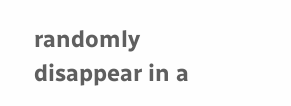randomly disappear in a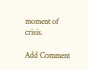moment of crisis.

Add Comment